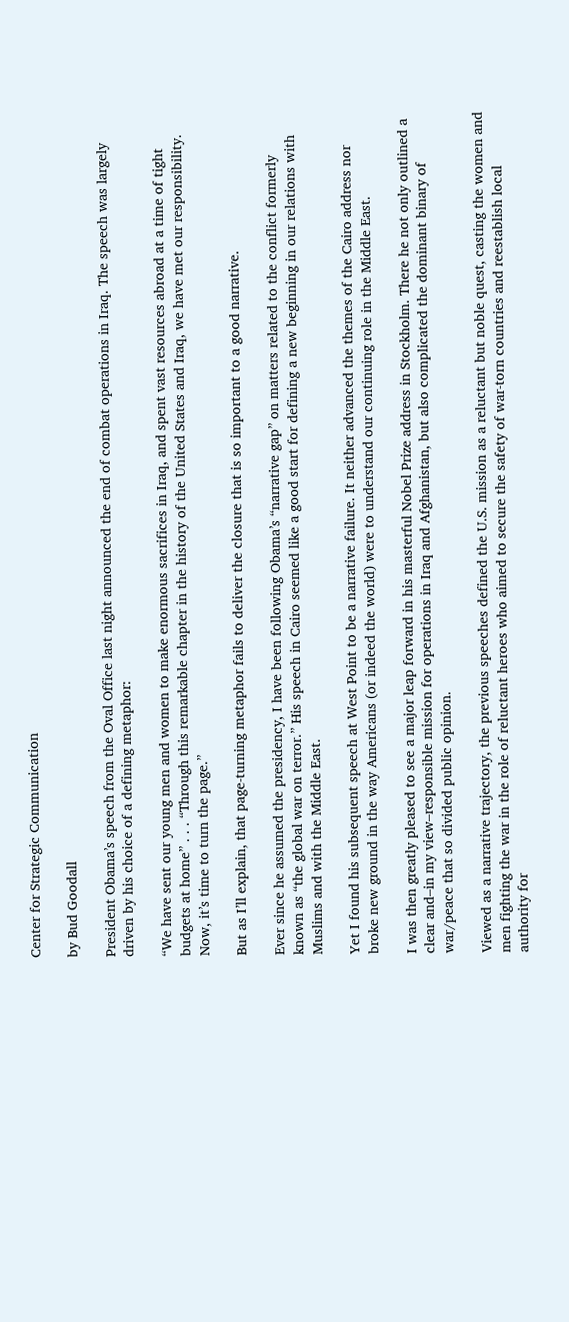Center for Strategic Communication

by Bud Goodall

President Obama’s speech from the Oval Office last night announced the end of combat operations in Iraq. The speech was largely driven by his choice of a defining metaphor:

“We have sent our young men and women to make enormous sacrifices in Iraq, and spent vast resources abroad at a time of tight budgets at home” . . . “Through this remarkable chapter in the history of the United States and Iraq, we have met our responsibility. Now, it’s time to turn the page.”

But as I’ll explain, that page-turning metaphor fails to deliver the closure that is so important to a good narrative.

Ever since he assumed the presidency, I have been following Obama’s “narrative gap” on matters related to the conflict formerly known as “the global war on terror.” His speech in Cairo seemed like a good start for defining a new beginning in our relations with Muslims and with the Middle East.

Yet I found his subsequent speech at West Point to be a narrative failure. It neither advanced the themes of the Cairo address nor broke new ground in the way Americans (or indeed the world) were to understand our continuing role in the Middle East.

I was then greatly pleased to see a major leap forward in his masterful Nobel Prize address in Stockholm. There he not only outlined a clear and–in my view–responsible mission for operations in Iraq and Afghanistan, but also complicated the dominant binary of war/peace that so divided public opinion.

Viewed as a narrative trajectory, the previous speeches defined the U.S. mission as a reluctant but noble quest, casting the women and men fighting the war in the role of reluctant heroes who aimed to secure the safety of war-torn countries and reestablish local authority for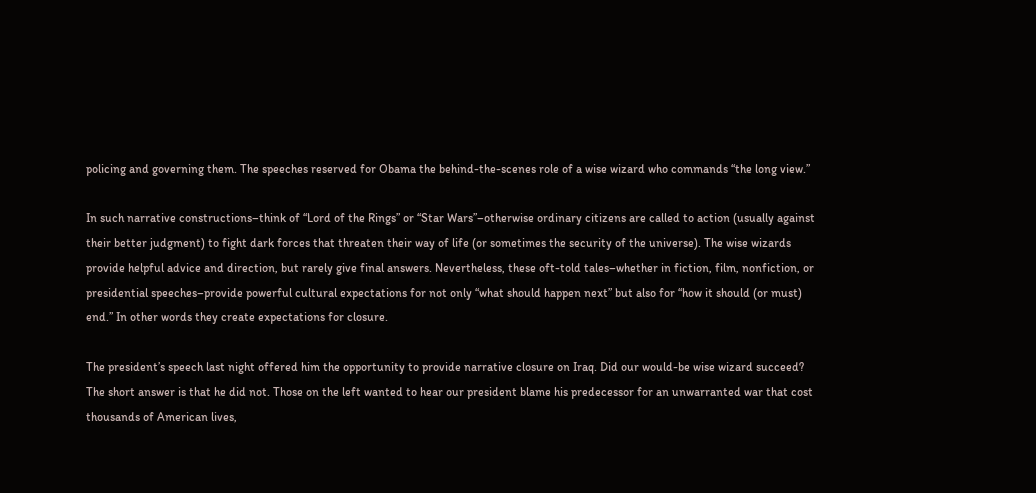policing and governing them. The speeches reserved for Obama the behind-the-scenes role of a wise wizard who commands “the long view.”

In such narrative constructions–think of “Lord of the Rings” or “Star Wars”–otherwise ordinary citizens are called to action (usually against their better judgment) to fight dark forces that threaten their way of life (or sometimes the security of the universe). The wise wizards provide helpful advice and direction, but rarely give final answers. Nevertheless, these oft-told tales–whether in fiction, film, nonfiction, or presidential speeches–provide powerful cultural expectations for not only “what should happen next” but also for “how it should (or must) end.” In other words they create expectations for closure.

The president’s speech last night offered him the opportunity to provide narrative closure on Iraq. Did our would-be wise wizard succeed? The short answer is that he did not. Those on the left wanted to hear our president blame his predecessor for an unwarranted war that cost thousands of American lives,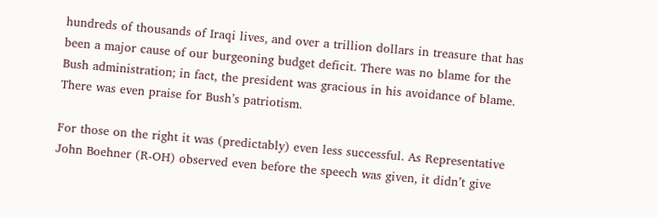hundreds of thousands of Iraqi lives, and over a trillion dollars in treasure that has been a major cause of our burgeoning budget deficit. There was no blame for the Bush administration; in fact, the president was gracious in his avoidance of blame. There was even praise for Bush’s patriotism.

For those on the right it was (predictably) even less successful. As Representative John Boehner (R-OH) observed even before the speech was given, it didn’t give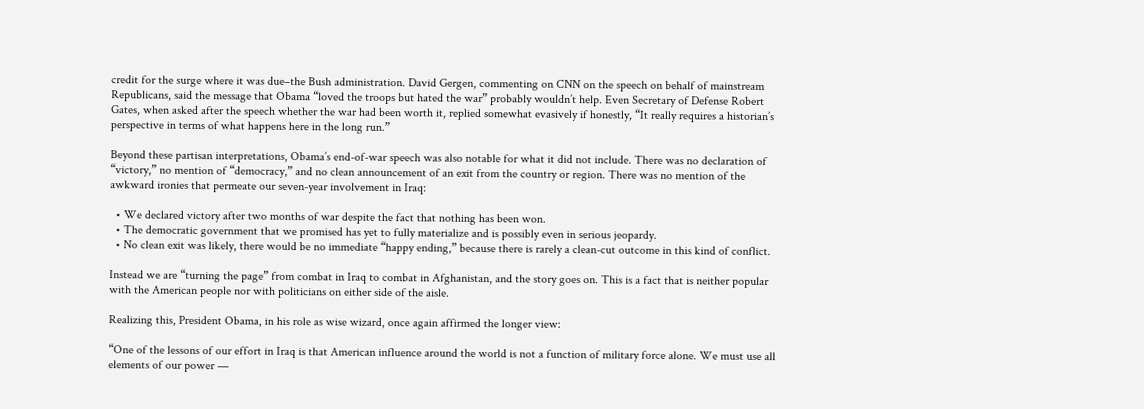credit for the surge where it was due–the Bush administration. David Gergen, commenting on CNN on the speech on behalf of mainstream Republicans, said the message that Obama “loved the troops but hated the war” probably wouldn’t help. Even Secretary of Defense Robert Gates, when asked after the speech whether the war had been worth it, replied somewhat evasively if honestly, “It really requires a historian’s perspective in terms of what happens here in the long run.”

Beyond these partisan interpretations, Obama’s end-of-war speech was also notable for what it did not include. There was no declaration of “victory,” no mention of “democracy,” and no clean announcement of an exit from the country or region. There was no mention of the awkward ironies that permeate our seven-year involvement in Iraq:

  • We declared victory after two months of war despite the fact that nothing has been won.
  • The democratic government that we promised has yet to fully materialize and is possibly even in serious jeopardy.
  • No clean exit was likely, there would be no immediate “happy ending,” because there is rarely a clean-cut outcome in this kind of conflict.

Instead we are “turning the page” from combat in Iraq to combat in Afghanistan, and the story goes on. This is a fact that is neither popular with the American people nor with politicians on either side of the aisle.

Realizing this, President Obama, in his role as wise wizard, once again affirmed the longer view:

“One of the lessons of our effort in Iraq is that American influence around the world is not a function of military force alone. We must use all elements of our power —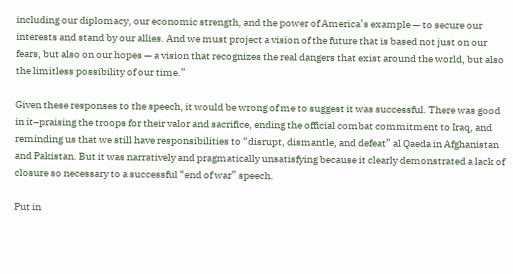including our diplomacy, our economic strength, and the power of America’s example — to secure our interests and stand by our allies. And we must project a vision of the future that is based not just on our fears, but also on our hopes — a vision that recognizes the real dangers that exist around the world, but also the limitless possibility of our time.”

Given these responses to the speech, it would be wrong of me to suggest it was successful. There was good in it–praising the troops for their valor and sacrifice, ending the official combat commitment to Iraq, and reminding us that we still have responsibilities to “disrupt, dismantle, and defeat” al Qaeda in Afghanistan and Pakistan. But it was narratively and pragmatically unsatisfying because it clearly demonstrated a lack of closure so necessary to a successful “end of war” speech.

Put in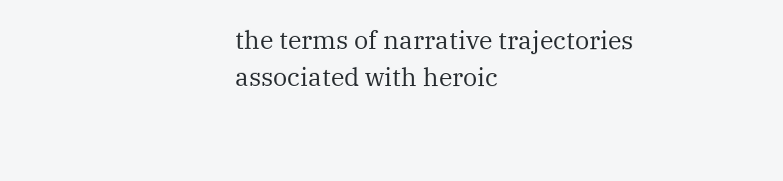the terms of narrative trajectories associated with heroic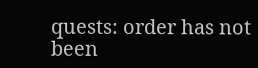quests: order has not been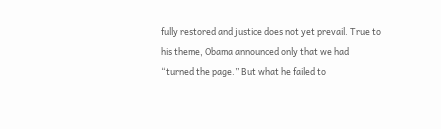fully restored and justice does not yet prevail. True to his theme, Obama announced only that we had “turned the page.” But what he failed to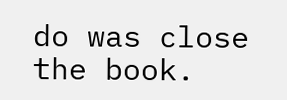do was close the book.